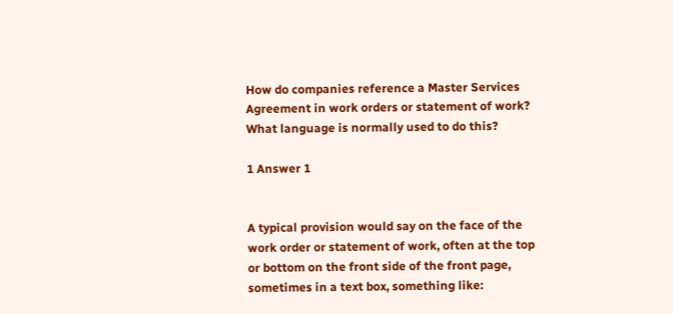How do companies reference a Master Services Agreement in work orders or statement of work? What language is normally used to do this?

1 Answer 1


A typical provision would say on the face of the work order or statement of work, often at the top or bottom on the front side of the front page, sometimes in a text box, something like: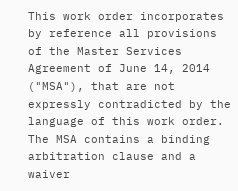This work order incorporates by reference all provisions of the Master Services Agreement of June 14, 2014 ("MSA"), that are not expressly contradicted by the language of this work order. The MSA contains a binding arbitration clause and a waiver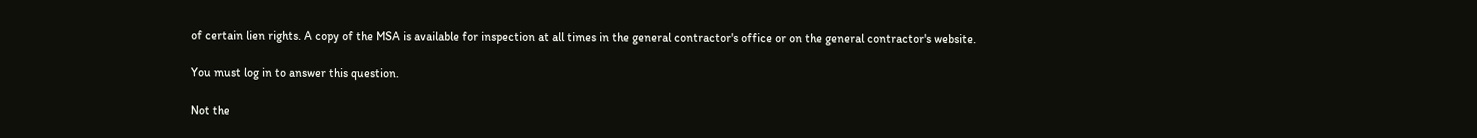of certain lien rights. A copy of the MSA is available for inspection at all times in the general contractor's office or on the general contractor's website.

You must log in to answer this question.

Not the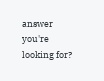answer you're looking for?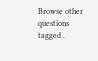Browse other questions tagged .